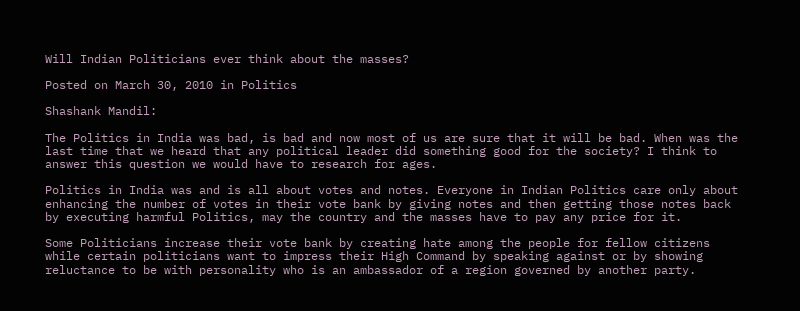Will Indian Politicians ever think about the masses?

Posted on March 30, 2010 in Politics

Shashank Mandil:

The Politics in India was bad, is bad and now most of us are sure that it will be bad. When was the last time that we heard that any political leader did something good for the society? I think to answer this question we would have to research for ages.

Politics in India was and is all about votes and notes. Everyone in Indian Politics care only about enhancing the number of votes in their vote bank by giving notes and then getting those notes back by executing harmful Politics, may the country and the masses have to pay any price for it.

Some Politicians increase their vote bank by creating hate among the people for fellow citizens while certain politicians want to impress their High Command by speaking against or by showing reluctance to be with personality who is an ambassador of a region governed by another party.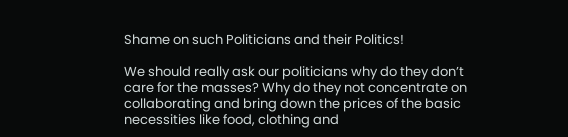Shame on such Politicians and their Politics!

We should really ask our politicians why do they don’t care for the masses? Why do they not concentrate on collaborating and bring down the prices of the basic necessities like food, clothing and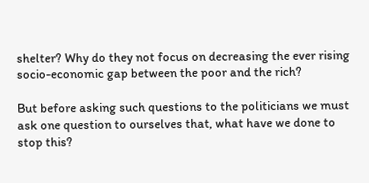shelter? Why do they not focus on decreasing the ever rising socio-economic gap between the poor and the rich?

But before asking such questions to the politicians we must ask one question to ourselves that, what have we done to stop this?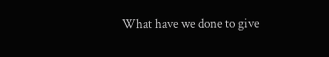What have we done to give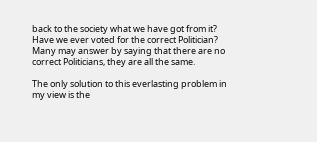back to the society what we have got from it? Have we ever voted for the correct Politician? Many may answer by saying that there are no correct Politicians, they are all the same.

The only solution to this everlasting problem in my view is the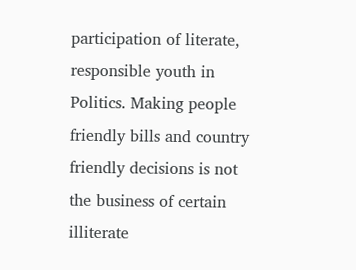participation of literate, responsible youth in Politics. Making people friendly bills and country friendly decisions is not the business of certain illiterate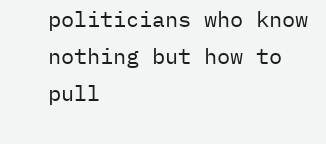politicians who know nothing but how to pull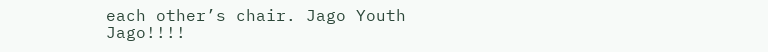each other’s chair. Jago Youth Jago!!!!